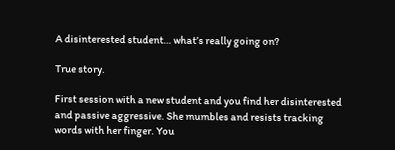A disinterested student… what’s really going on?

True story.

First session with a new student and you find her disinterested and passive aggressive. She mumbles and resists tracking words with her finger. You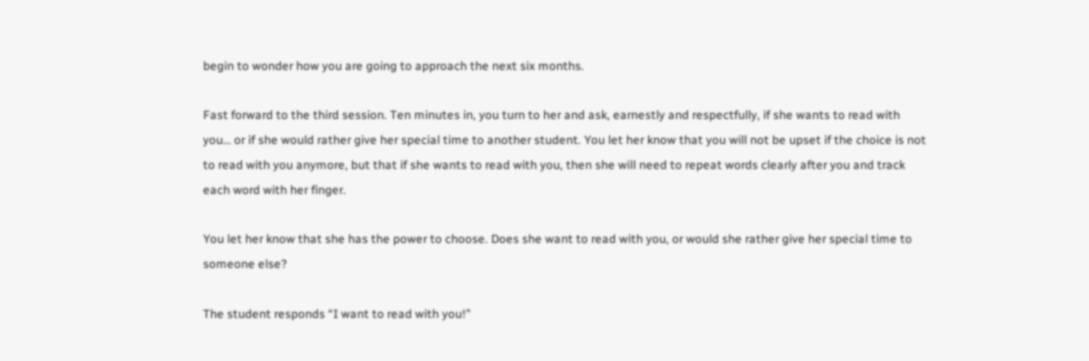begin to wonder how you are going to approach the next six months.

Fast forward to the third session. Ten minutes in, you turn to her and ask, earnestly and respectfully, if she wants to read with you… or if she would rather give her special time to another student. You let her know that you will not be upset if the choice is not to read with you anymore, but that if she wants to read with you, then she will need to repeat words clearly after you and track each word with her finger.

You let her know that she has the power to choose. Does she want to read with you, or would she rather give her special time to someone else?

The student responds “I want to read with you!”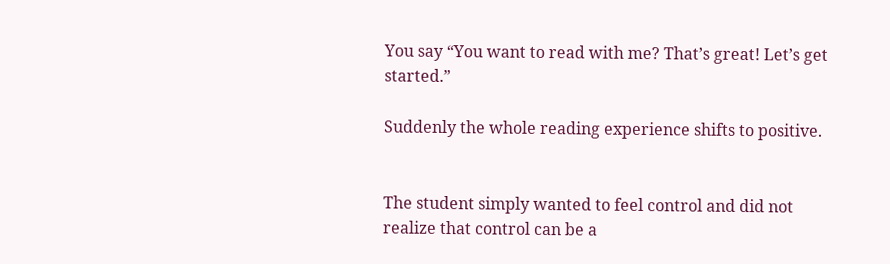You say “You want to read with me? That’s great! Let’s get started.”

Suddenly the whole reading experience shifts to positive.


The student simply wanted to feel control and did not realize that control can be a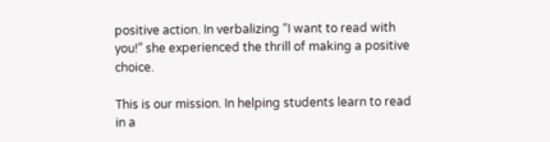positive action. In verbalizing “I want to read with you!” she experienced the thrill of making a positive choice.

This is our mission. In helping students learn to read in a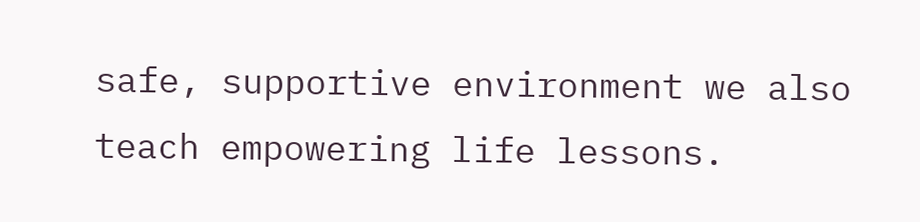safe, supportive environment we also teach empowering life lessons.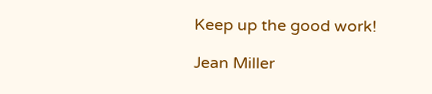Keep up the good work!

Jean Miller